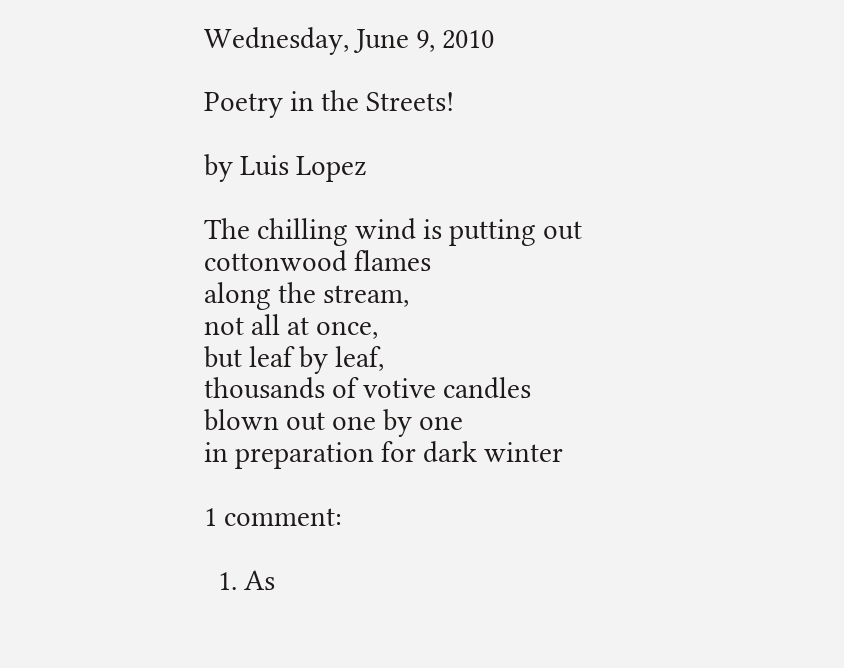Wednesday, June 9, 2010

Poetry in the Streets!

by Luis Lopez

The chilling wind is putting out
cottonwood flames
along the stream,
not all at once,
but leaf by leaf,
thousands of votive candles
blown out one by one
in preparation for dark winter

1 comment:

  1. As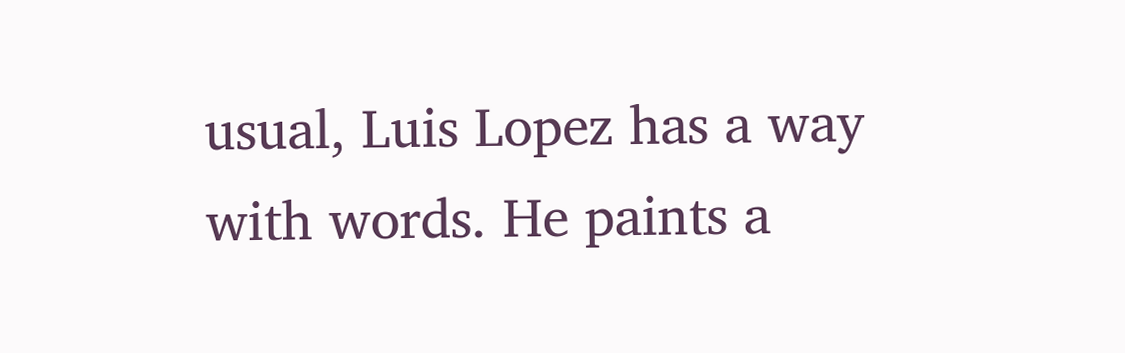usual, Luis Lopez has a way with words. He paints a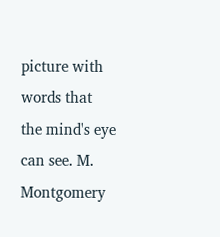picture with words that the mind's eye can see. M. Montgomery